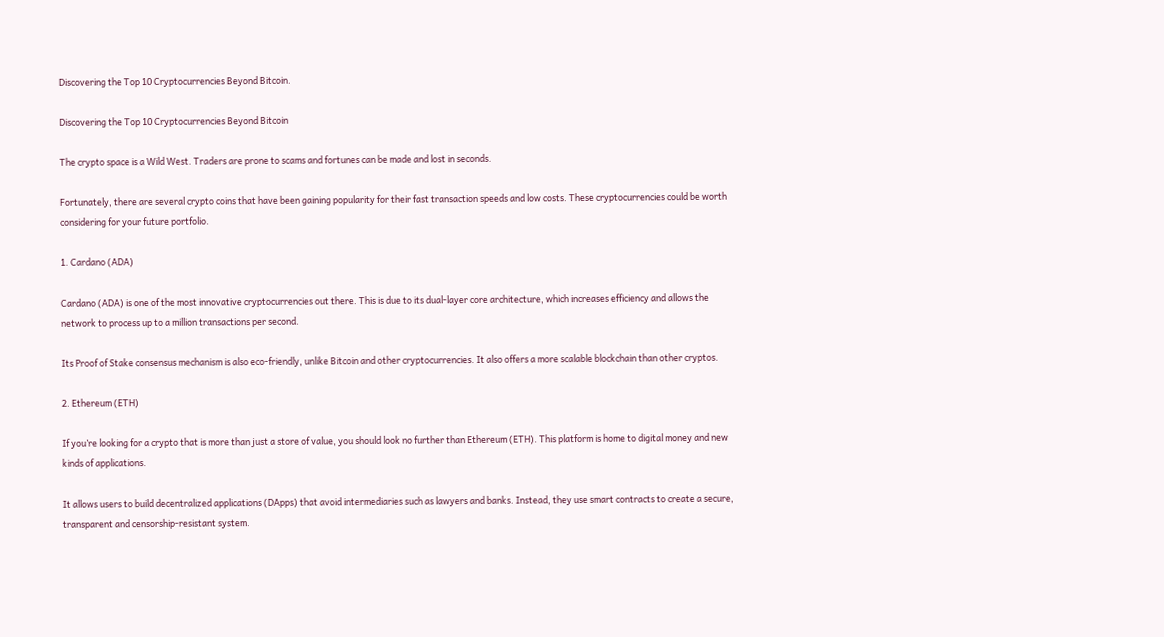Discovering the Top 10 Cryptocurrencies Beyond Bitcoin.

Discovering the Top 10 Cryptocurrencies Beyond Bitcoin

The crypto space is a Wild West. Traders are prone to scams and fortunes can be made and lost in seconds.

Fortunately, there are several crypto coins that have been gaining popularity for their fast transaction speeds and low costs. These cryptocurrencies could be worth considering for your future portfolio.

1. Cardano (ADA)

Cardano (ADA) is one of the most innovative cryptocurrencies out there. This is due to its dual-layer core architecture, which increases efficiency and allows the network to process up to a million transactions per second.

Its Proof of Stake consensus mechanism is also eco-friendly, unlike Bitcoin and other cryptocurrencies. It also offers a more scalable blockchain than other cryptos.

2. Ethereum (ETH)

If you’re looking for a crypto that is more than just a store of value, you should look no further than Ethereum (ETH). This platform is home to digital money and new kinds of applications.

It allows users to build decentralized applications (DApps) that avoid intermediaries such as lawyers and banks. Instead, they use smart contracts to create a secure, transparent and censorship-resistant system.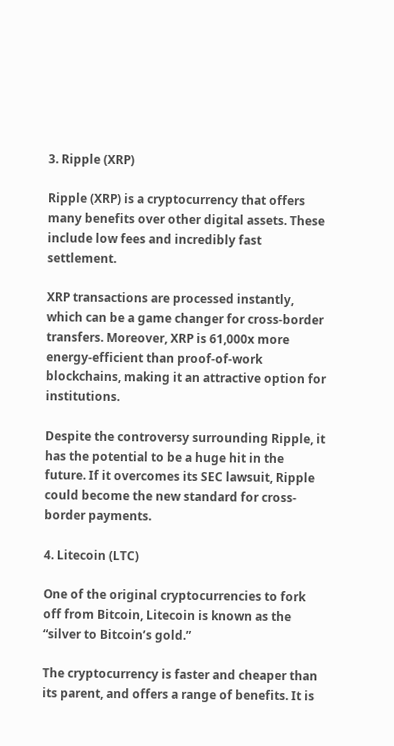3. Ripple (XRP)

Ripple (XRP) is a cryptocurrency that offers many benefits over other digital assets. These include low fees and incredibly fast settlement.

XRP transactions are processed instantly, which can be a game changer for cross-border transfers. Moreover, XRP is 61,000x more energy-efficient than proof-of-work blockchains, making it an attractive option for institutions.

Despite the controversy surrounding Ripple, it has the potential to be a huge hit in the future. If it overcomes its SEC lawsuit, Ripple could become the new standard for cross-border payments.

4. Litecoin (LTC)

One of the original cryptocurrencies to fork off from Bitcoin, Litecoin is known as the “silver to Bitcoin’s gold.”

The cryptocurrency is faster and cheaper than its parent, and offers a range of benefits. It is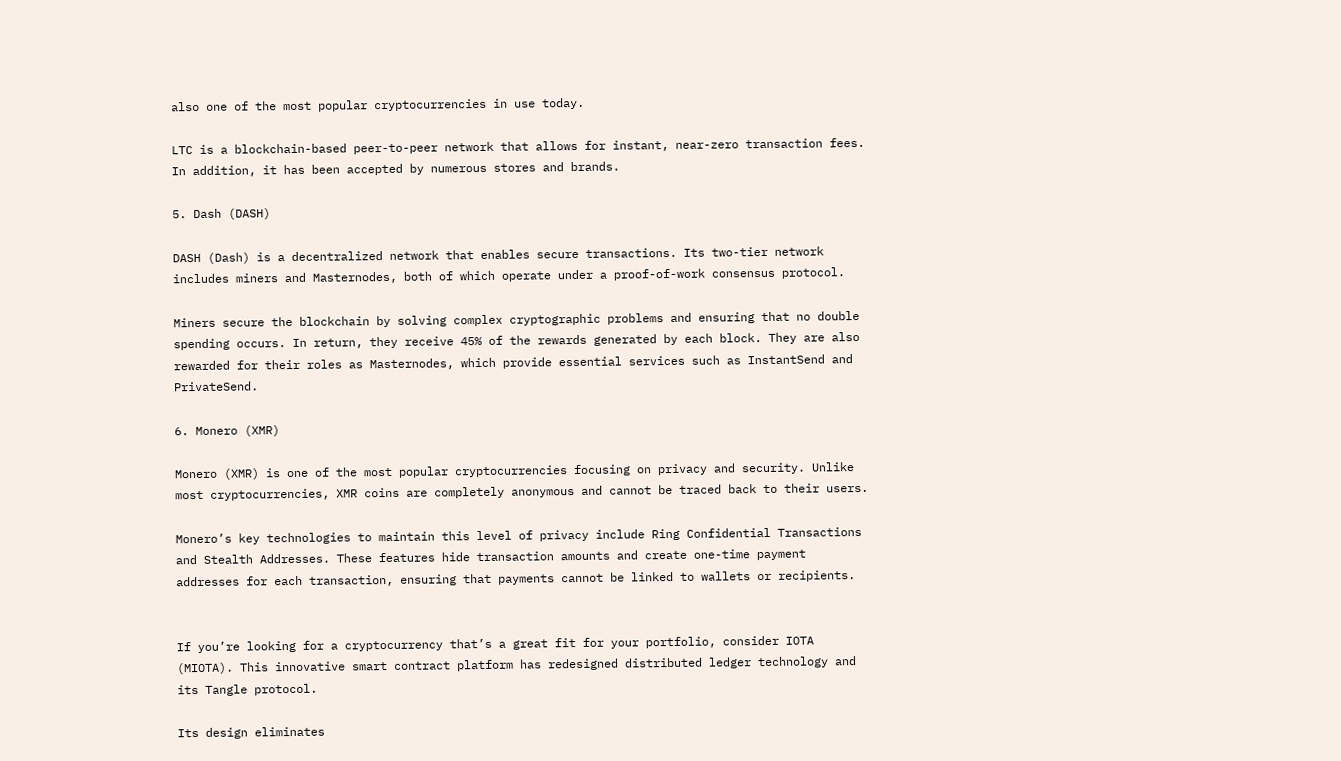also one of the most popular cryptocurrencies in use today.

LTC is a blockchain-based peer-to-peer network that allows for instant, near-zero transaction fees. In addition, it has been accepted by numerous stores and brands.

5. Dash (DASH)

DASH (Dash) is a decentralized network that enables secure transactions. Its two-tier network includes miners and Masternodes, both of which operate under a proof-of-work consensus protocol.

Miners secure the blockchain by solving complex cryptographic problems and ensuring that no double spending occurs. In return, they receive 45% of the rewards generated by each block. They are also rewarded for their roles as Masternodes, which provide essential services such as InstantSend and PrivateSend.

6. Monero (XMR)

Monero (XMR) is one of the most popular cryptocurrencies focusing on privacy and security. Unlike most cryptocurrencies, XMR coins are completely anonymous and cannot be traced back to their users.

Monero’s key technologies to maintain this level of privacy include Ring Confidential Transactions and Stealth Addresses. These features hide transaction amounts and create one-time payment addresses for each transaction, ensuring that payments cannot be linked to wallets or recipients.


If you’re looking for a cryptocurrency that’s a great fit for your portfolio, consider IOTA (MIOTA). This innovative smart contract platform has redesigned distributed ledger technology and its Tangle protocol.

Its design eliminates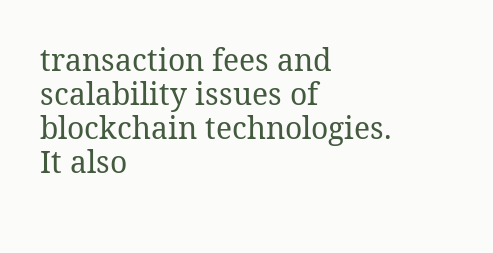transaction fees and scalability issues of blockchain technologies. It also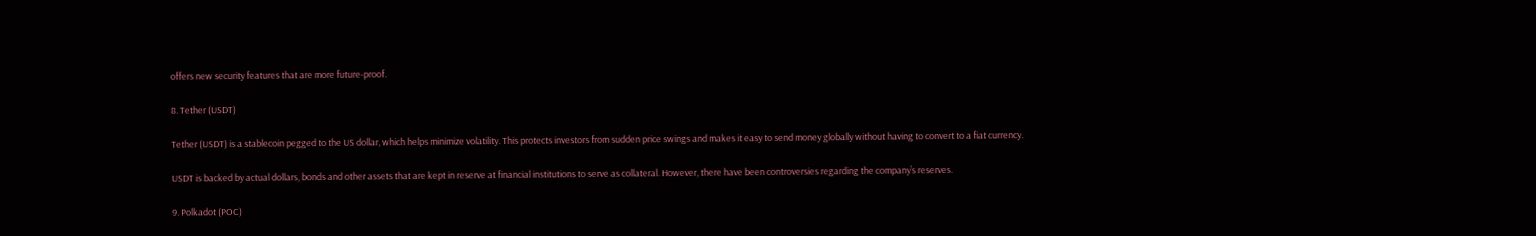offers new security features that are more future-proof.

8. Tether (USDT)

Tether (USDT) is a stablecoin pegged to the US dollar, which helps minimize volatility. This protects investors from sudden price swings and makes it easy to send money globally without having to convert to a fiat currency.

USDT is backed by actual dollars, bonds and other assets that are kept in reserve at financial institutions to serve as collateral. However, there have been controversies regarding the company’s reserves.

9. Polkadot (POC)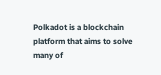Polkadot is a blockchain platform that aims to solve many of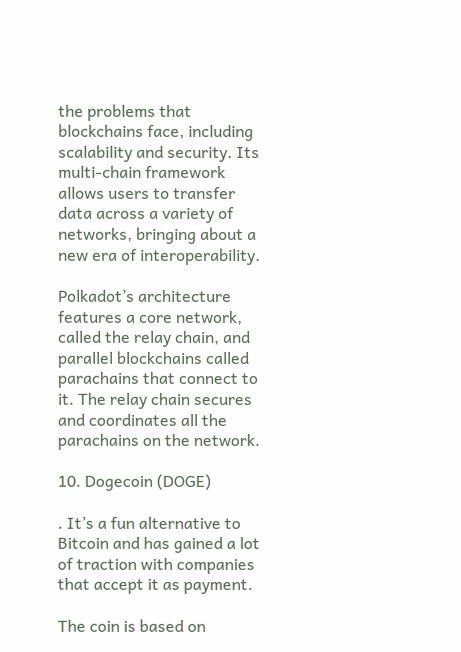the problems that blockchains face, including scalability and security. Its multi-chain framework allows users to transfer data across a variety of networks, bringing about a new era of interoperability.

Polkadot’s architecture features a core network, called the relay chain, and parallel blockchains called parachains that connect to it. The relay chain secures and coordinates all the parachains on the network.

10. Dogecoin (DOGE)

. It’s a fun alternative to Bitcoin and has gained a lot of traction with companies that accept it as payment.

The coin is based on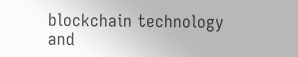blockchain technology and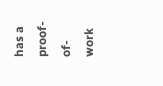has a proof-of-work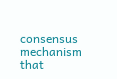consensus mechanism that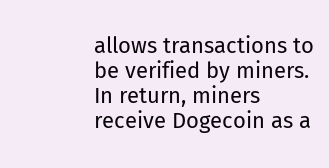allows transactions to be verified by miners. In return, miners receive Dogecoin as a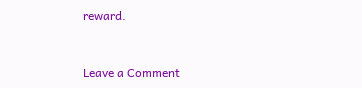reward.


Leave a Comment